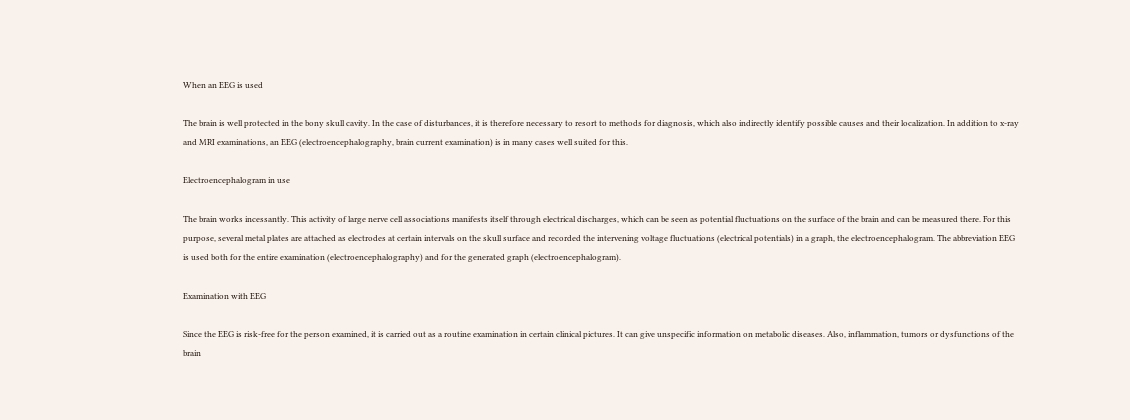When an EEG is used

The brain is well protected in the bony skull cavity. In the case of disturbances, it is therefore necessary to resort to methods for diagnosis, which also indirectly identify possible causes and their localization. In addition to x-ray and MRI examinations, an EEG (electroencephalography, brain current examination) is in many cases well suited for this.

Electroencephalogram in use

The brain works incessantly. This activity of large nerve cell associations manifests itself through electrical discharges, which can be seen as potential fluctuations on the surface of the brain and can be measured there. For this purpose, several metal plates are attached as electrodes at certain intervals on the skull surface and recorded the intervening voltage fluctuations (electrical potentials) in a graph, the electroencephalogram. The abbreviation EEG is used both for the entire examination (electroencephalography) and for the generated graph (electroencephalogram).

Examination with EEG

Since the EEG is risk-free for the person examined, it is carried out as a routine examination in certain clinical pictures. It can give unspecific information on metabolic diseases. Also, inflammation, tumors or dysfunctions of the brain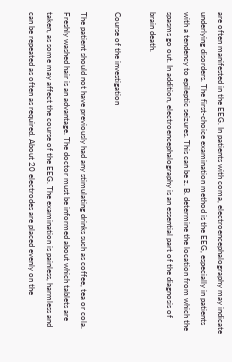are often manifested in the EEG. In patients with coma, electroencephalography may indicate underlying disorders. The first-choice examination method is the EEG, especially in patients with a tendency to epileptic seizures. This can be z. B. determine the location from which the spasms go out. In addition, electroencephalography is an essential part of the diagnosis of brain death.

Course of the investigation

The patient should not have previously had any stimulating drinks such as coffee, tea or cola. Freshly washed hair is an advantage. The doctor must be informed about which tablets are taken, as some may affect the course of the EEG. The examination is painless, harmless and can be repeated as often as required. About 20 electrodes are placed evenly on the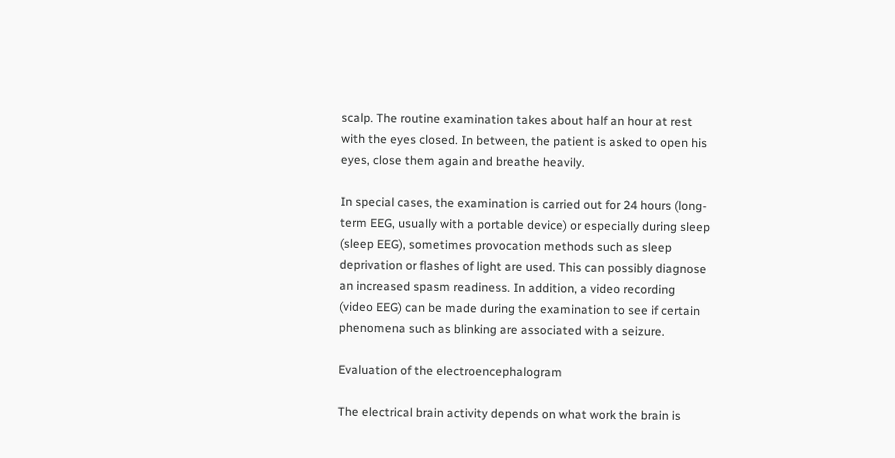scalp. The routine examination takes about half an hour at rest with the eyes closed. In between, the patient is asked to open his eyes, close them again and breathe heavily.

In special cases, the examination is carried out for 24 hours (long-term EEG, usually with a portable device) or especially during sleep (sleep EEG), sometimes provocation methods such as sleep deprivation or flashes of light are used. This can possibly diagnose an increased spasm readiness. In addition, a video recording (video EEG) can be made during the examination to see if certain phenomena such as blinking are associated with a seizure.

Evaluation of the electroencephalogram

The electrical brain activity depends on what work the brain is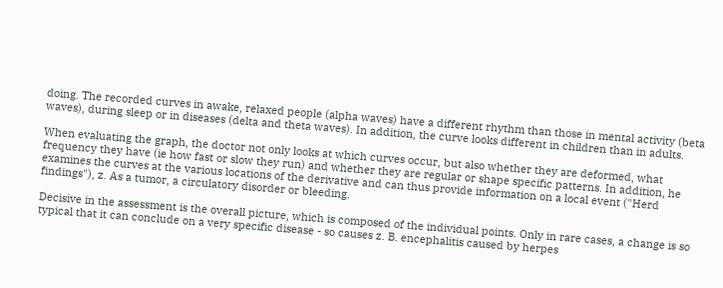doing. The recorded curves in awake, relaxed people (alpha waves) have a different rhythm than those in mental activity (beta waves), during sleep or in diseases (delta and theta waves). In addition, the curve looks different in children than in adults.

When evaluating the graph, the doctor not only looks at which curves occur, but also whether they are deformed, what frequency they have (ie how fast or slow they run) and whether they are regular or shape specific patterns. In addition, he examines the curves at the various locations of the derivative and can thus provide information on a local event ("Herd findings"), z. As a tumor, a circulatory disorder or bleeding.

Decisive in the assessment is the overall picture, which is composed of the individual points. Only in rare cases, a change is so typical that it can conclude on a very specific disease - so causes z. B. encephalitis caused by herpes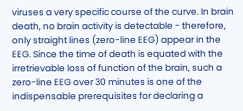viruses a very specific course of the curve. In brain death, no brain activity is detectable - therefore, only straight lines (zero-line EEG) appear in the EEG. Since the time of death is equated with the irretrievable loss of function of the brain, such a zero-line EEG over 30 minutes is one of the indispensable prerequisites for declaring a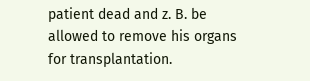patient dead and z. B. be allowed to remove his organs for transplantation.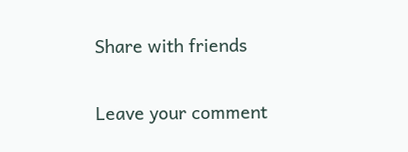Share with friends

Leave your comment